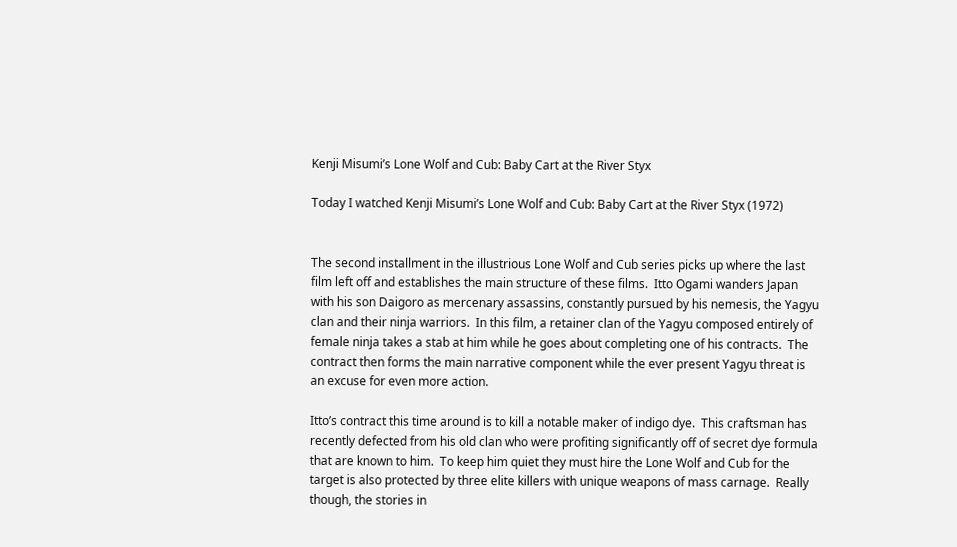Kenji Misumi’s Lone Wolf and Cub: Baby Cart at the River Styx

Today I watched Kenji Misumi’s Lone Wolf and Cub: Baby Cart at the River Styx (1972)


The second installment in the illustrious Lone Wolf and Cub series picks up where the last film left off and establishes the main structure of these films.  Itto Ogami wanders Japan with his son Daigoro as mercenary assassins, constantly pursued by his nemesis, the Yagyu clan and their ninja warriors.  In this film, a retainer clan of the Yagyu composed entirely of female ninja takes a stab at him while he goes about completing one of his contracts.  The contract then forms the main narrative component while the ever present Yagyu threat is an excuse for even more action.

Itto’s contract this time around is to kill a notable maker of indigo dye.  This craftsman has recently defected from his old clan who were profiting significantly off of secret dye formula that are known to him.  To keep him quiet they must hire the Lone Wolf and Cub for the target is also protected by three elite killers with unique weapons of mass carnage.  Really though, the stories in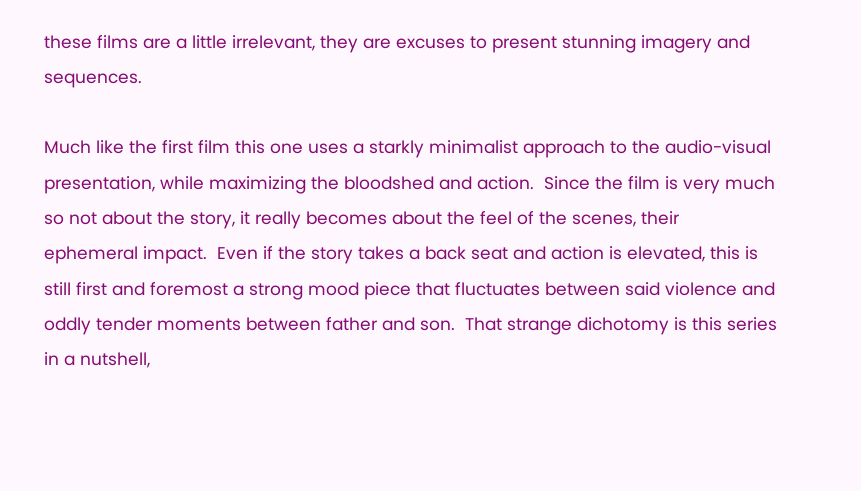these films are a little irrelevant, they are excuses to present stunning imagery and sequences.

Much like the first film this one uses a starkly minimalist approach to the audio-visual presentation, while maximizing the bloodshed and action.  Since the film is very much so not about the story, it really becomes about the feel of the scenes, their ephemeral impact.  Even if the story takes a back seat and action is elevated, this is still first and foremost a strong mood piece that fluctuates between said violence and oddly tender moments between father and son.  That strange dichotomy is this series in a nutshell,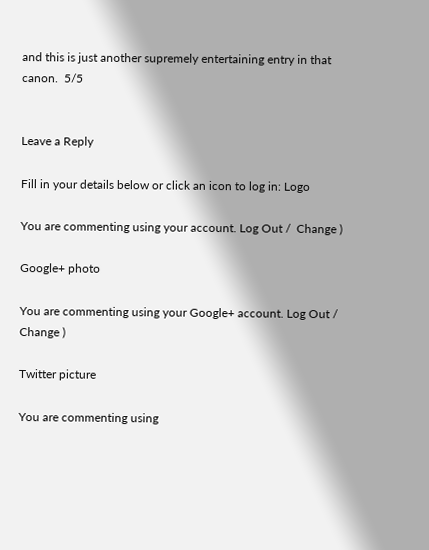and this is just another supremely entertaining entry in that canon.  5/5


Leave a Reply

Fill in your details below or click an icon to log in: Logo

You are commenting using your account. Log Out /  Change )

Google+ photo

You are commenting using your Google+ account. Log Out /  Change )

Twitter picture

You are commenting using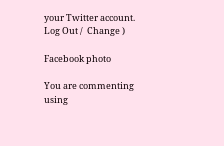your Twitter account. Log Out /  Change )

Facebook photo

You are commenting using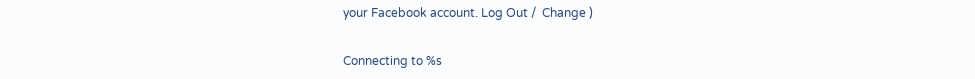your Facebook account. Log Out /  Change )


Connecting to %s